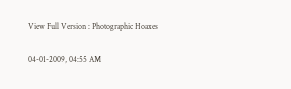View Full Version : Photographic Hoaxes

04-01-2009, 04:55 AM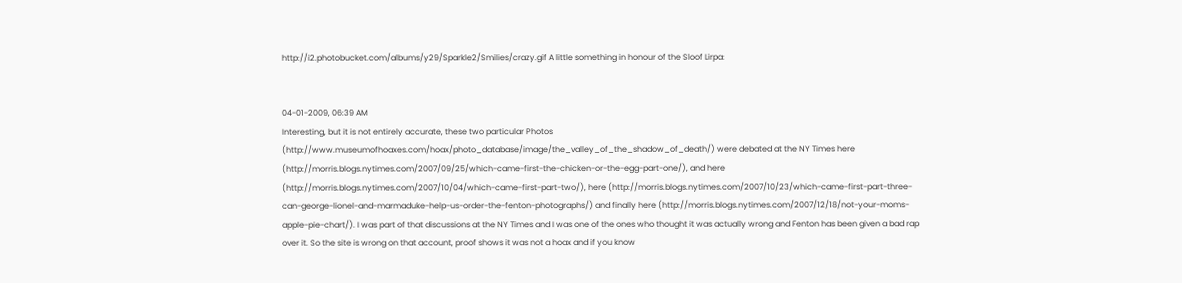http://i2.photobucket.com/albums/y29/Sparkle2/Smilies/crazy.gif A little something in honour of the Sloof Lirpa:


04-01-2009, 06:39 AM
Interesting, but it is not entirely accurate, these two particular Photos (http://www.museumofhoaxes.com/hoax/photo_database/image/the_valley_of_the_shadow_of_death/) were debated at the NY Times here (http://morris.blogs.nytimes.com/2007/09/25/which-came-first-the-chicken-or-the-egg-part-one/), and here (http://morris.blogs.nytimes.com/2007/10/04/which-came-first-part-two/), here (http://morris.blogs.nytimes.com/2007/10/23/which-came-first-part-three-can-george-lionel-and-marmaduke-help-us-order-the-fenton-photographs/) and finally here (http://morris.blogs.nytimes.com/2007/12/18/not-your-moms-apple-pie-chart/). I was part of that discussions at the NY Times and I was one of the ones who thought it was actually wrong and Fenton has been given a bad rap over it. So the site is wrong on that account, proof shows it was not a hoax and if you know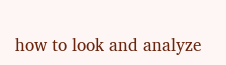how to look and analyze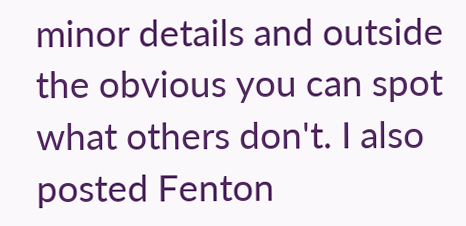minor details and outside the obvious you can spot what others don't. I also posted Fenton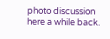photo discussion here a while back.